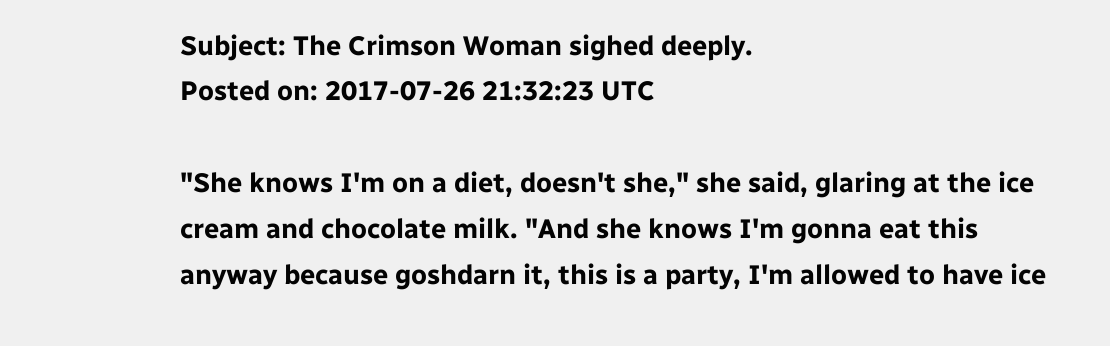Subject: The Crimson Woman sighed deeply.
Posted on: 2017-07-26 21:32:23 UTC

"She knows I'm on a diet, doesn't she," she said, glaring at the ice cream and chocolate milk. "And she knows I'm gonna eat this anyway because goshdarn it, this is a party, I'm allowed to have ice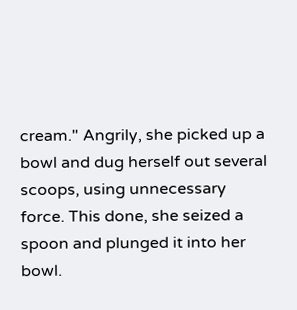cream." Angrily, she picked up a bowl and dug herself out several scoops, using unnecessary force. This done, she seized a spoon and plunged it into her bowl.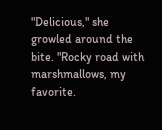"Delicious," she growled around the bite. "Rocky road with marshmallows, my favorite.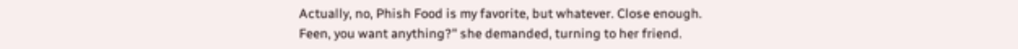Actually, no, Phish Food is my favorite, but whatever. Close enough. Feen, you want anything?" she demanded, turning to her friend.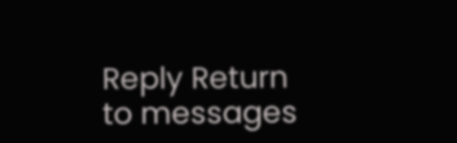Reply Return to messages